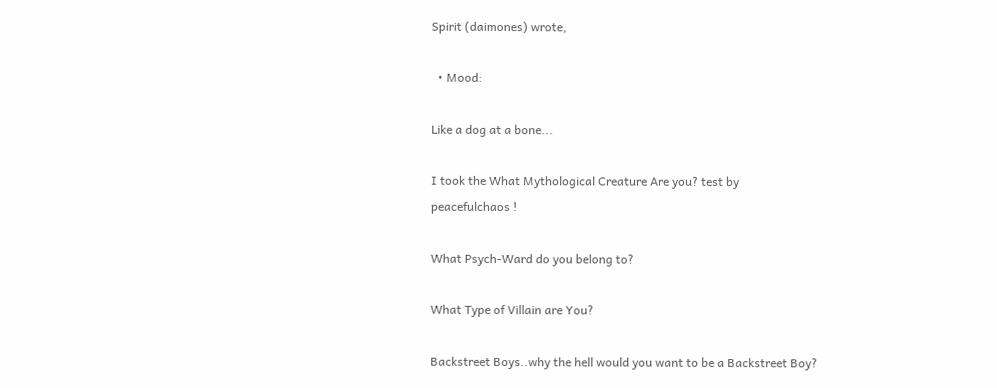Spirit (daimones) wrote,

  • Mood:

Like a dog at a bone...

I took the What Mythological Creature Are you? test by
peacefulchaos !

What Psych-Ward do you belong to?

What Type of Villain are You?

Backstreet Boys..why the hell would you want to be a Backstreet Boy?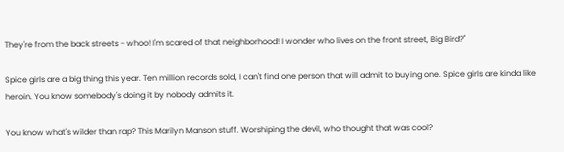They're from the back streets - whoo! I'm scared of that neighborhood! I wonder who lives on the front street, Big Bird?"

Spice girls are a big thing this year. Ten million records sold, I can't find one person that will admit to buying one. Spice girls are kinda like heroin. You know somebody's doing it by nobody admits it.

You know what's wilder than rap? This Marilyn Manson stuff. Worshiping the devil, who thought that was cool?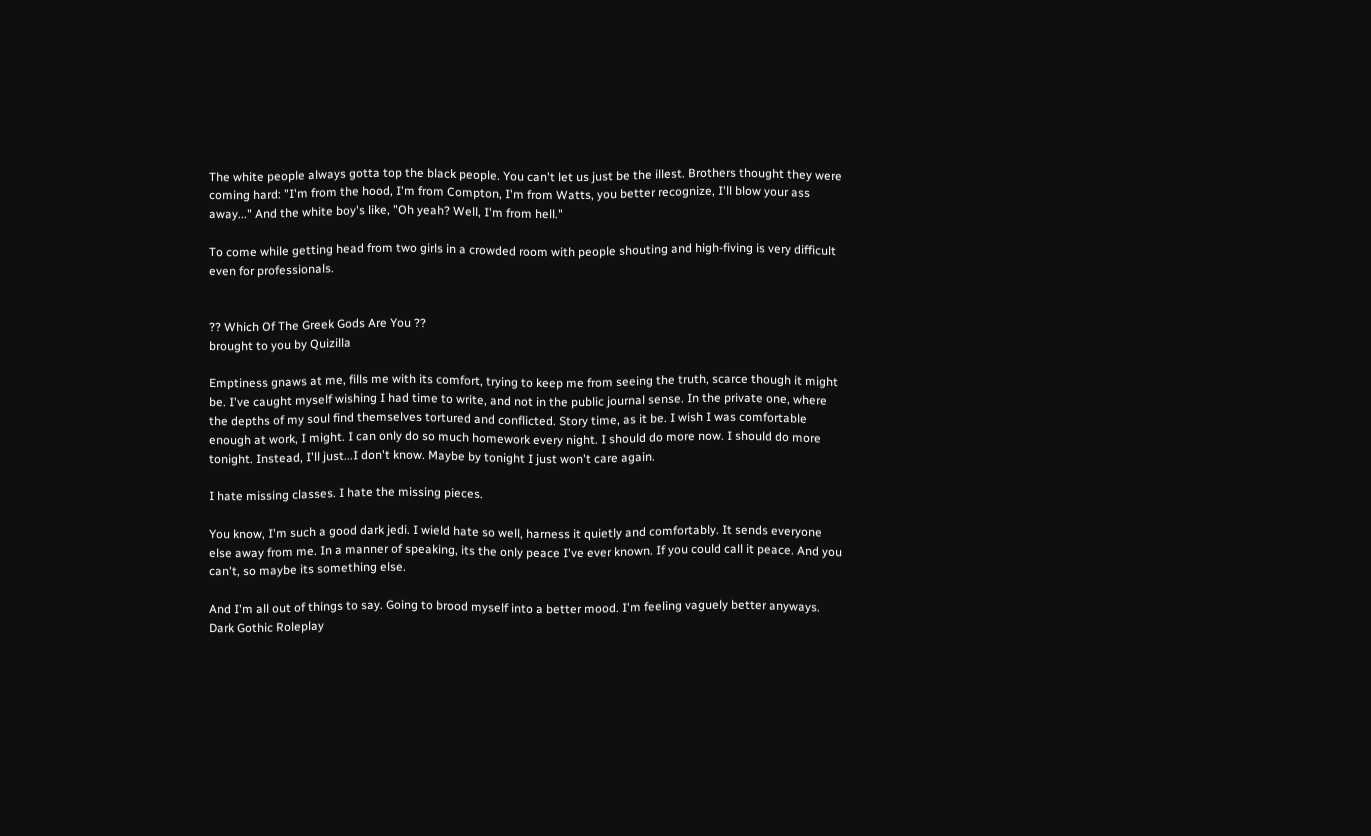The white people always gotta top the black people. You can't let us just be the illest. Brothers thought they were coming hard: "I'm from the hood, I'm from Compton, I'm from Watts, you better recognize, I'll blow your ass away..." And the white boy's like, "Oh yeah? Well, I'm from hell."

To come while getting head from two girls in a crowded room with people shouting and high-fiving is very difficult even for professionals.


?? Which Of The Greek Gods Are You ??
brought to you by Quizilla

Emptiness gnaws at me, fills me with its comfort, trying to keep me from seeing the truth, scarce though it might be. I've caught myself wishing I had time to write, and not in the public journal sense. In the private one, where the depths of my soul find themselves tortured and conflicted. Story time, as it be. I wish I was comfortable enough at work, I might. I can only do so much homework every night. I should do more now. I should do more tonight. Instead, I'll just...I don't know. Maybe by tonight I just won't care again.

I hate missing classes. I hate the missing pieces.

You know, I'm such a good dark jedi. I wield hate so well, harness it quietly and comfortably. It sends everyone else away from me. In a manner of speaking, its the only peace I've ever known. If you could call it peace. And you can't, so maybe its something else.

And I'm all out of things to say. Going to brood myself into a better mood. I'm feeling vaguely better anyways. Dark Gothic Roleplay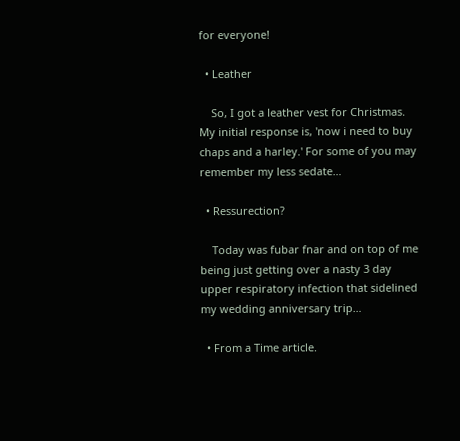for everyone!

  • Leather

    So, I got a leather vest for Christmas. My initial response is, 'now i need to buy chaps and a harley.' For some of you may remember my less sedate…

  • Ressurection?

    Today was fubar fnar and on top of me being just getting over a nasty 3 day upper respiratory infection that sidelined my wedding anniversary trip…

  • From a Time article.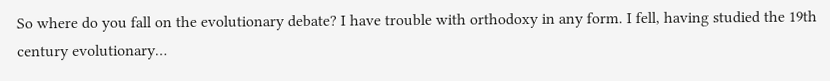So where do you fall on the evolutionary debate? I have trouble with orthodoxy in any form. I fell, having studied the 19th century evolutionary…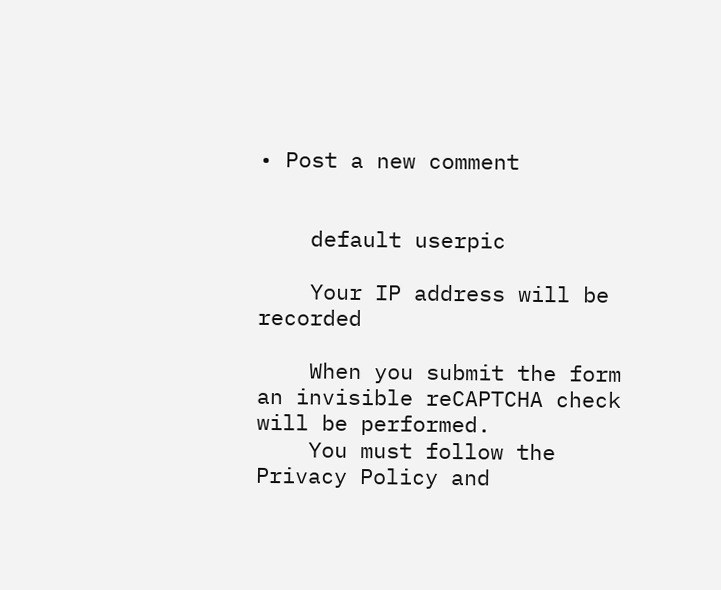• Post a new comment


    default userpic

    Your IP address will be recorded

    When you submit the form an invisible reCAPTCHA check will be performed.
    You must follow the Privacy Policy and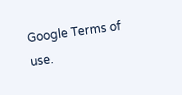Google Terms of use.